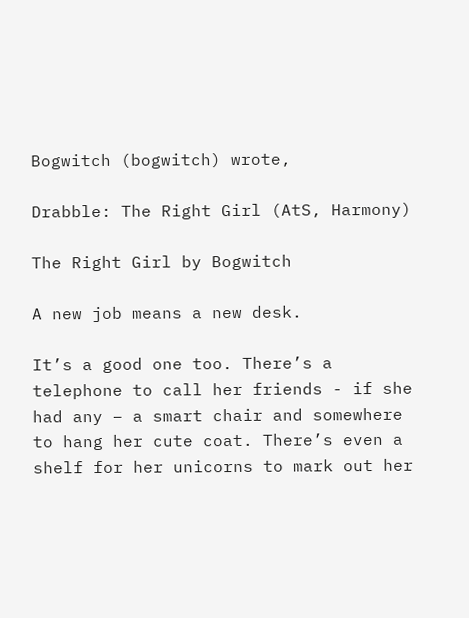Bogwitch (bogwitch) wrote,

Drabble: The Right Girl (AtS, Harmony)

The Right Girl by Bogwitch

A new job means a new desk.

It’s a good one too. There’s a telephone to call her friends - if she had any – a smart chair and somewhere to hang her cute coat. There’s even a shelf for her unicorns to mark out her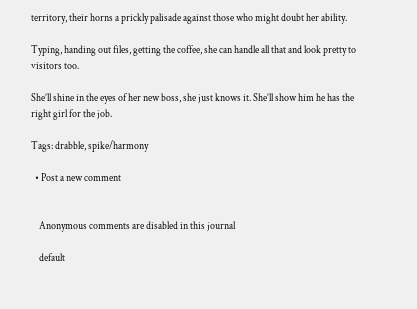territory, their horns a prickly palisade against those who might doubt her ability.

Typing, handing out files, getting the coffee, she can handle all that and look pretty to visitors too.

She’ll shine in the eyes of her new boss, she just knows it. She’ll show him he has the right girl for the job.

Tags: drabble, spike/harmony

  • Post a new comment


    Anonymous comments are disabled in this journal

    default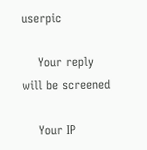userpic

    Your reply will be screened

    Your IP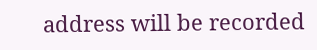address will be recorded